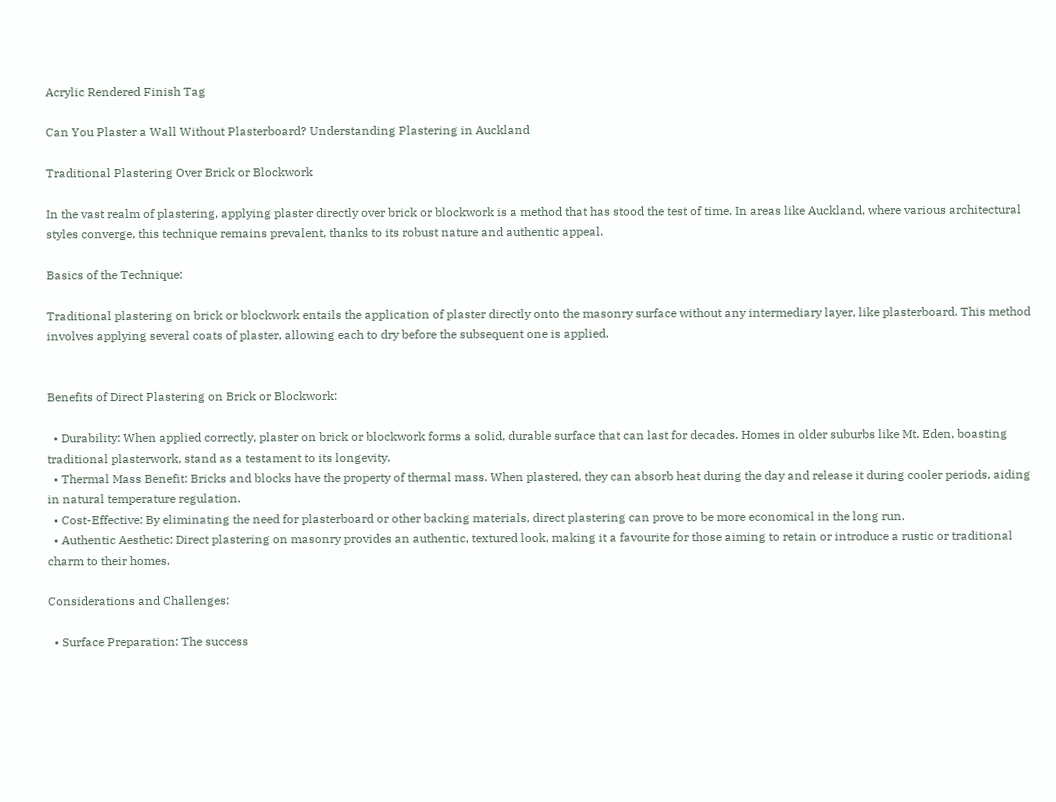Acrylic Rendered Finish Tag

Can You Plaster a Wall Without Plasterboard? Understanding Plastering in Auckland

Traditional Plastering Over Brick or Blockwork

In the vast realm of plastering, applying plaster directly over brick or blockwork is a method that has stood the test of time. In areas like Auckland, where various architectural styles converge, this technique remains prevalent, thanks to its robust nature and authentic appeal.

Basics of the Technique:

Traditional plastering on brick or blockwork entails the application of plaster directly onto the masonry surface without any intermediary layer, like plasterboard. This method involves applying several coats of plaster, allowing each to dry before the subsequent one is applied.


Benefits of Direct Plastering on Brick or Blockwork:

  • Durability: When applied correctly, plaster on brick or blockwork forms a solid, durable surface that can last for decades. Homes in older suburbs like Mt. Eden, boasting traditional plasterwork, stand as a testament to its longevity.
  • Thermal Mass Benefit: Bricks and blocks have the property of thermal mass. When plastered, they can absorb heat during the day and release it during cooler periods, aiding in natural temperature regulation.
  • Cost-Effective: By eliminating the need for plasterboard or other backing materials, direct plastering can prove to be more economical in the long run.
  • Authentic Aesthetic: Direct plastering on masonry provides an authentic, textured look, making it a favourite for those aiming to retain or introduce a rustic or traditional charm to their homes.

Considerations and Challenges:

  • Surface Preparation: The success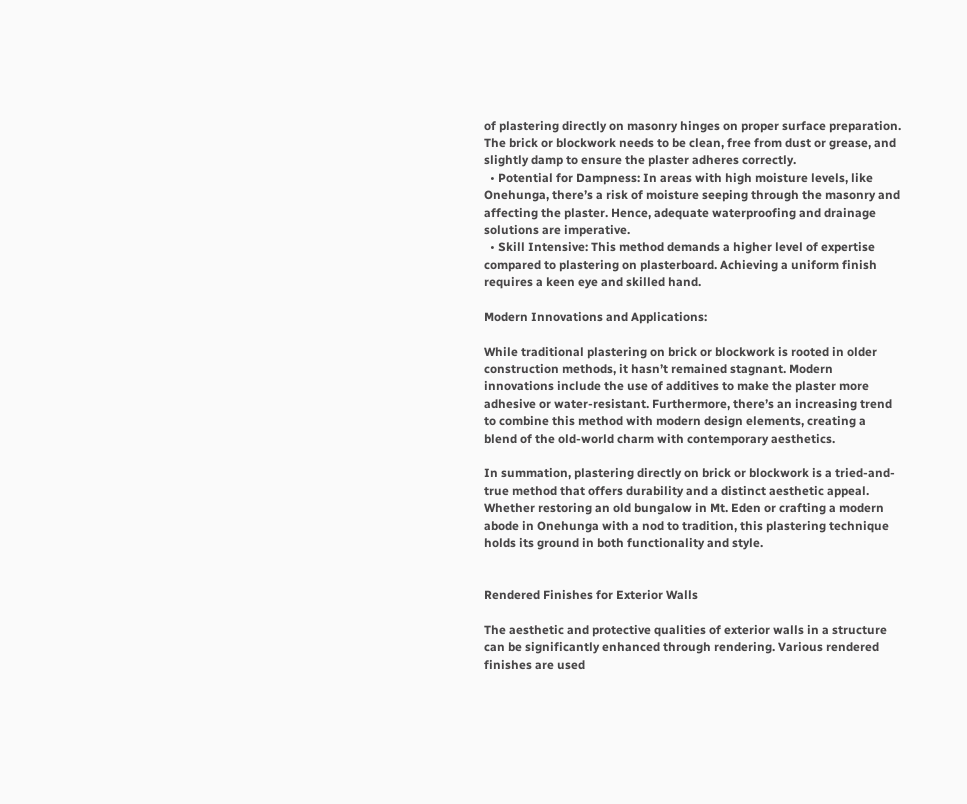of plastering directly on masonry hinges on proper surface preparation. The brick or blockwork needs to be clean, free from dust or grease, and slightly damp to ensure the plaster adheres correctly.
  • Potential for Dampness: In areas with high moisture levels, like Onehunga, there’s a risk of moisture seeping through the masonry and affecting the plaster. Hence, adequate waterproofing and drainage solutions are imperative.
  • Skill Intensive: This method demands a higher level of expertise compared to plastering on plasterboard. Achieving a uniform finish requires a keen eye and skilled hand.

Modern Innovations and Applications:

While traditional plastering on brick or blockwork is rooted in older construction methods, it hasn’t remained stagnant. Modern innovations include the use of additives to make the plaster more adhesive or water-resistant. Furthermore, there’s an increasing trend to combine this method with modern design elements, creating a blend of the old-world charm with contemporary aesthetics.

In summation, plastering directly on brick or blockwork is a tried-and-true method that offers durability and a distinct aesthetic appeal. Whether restoring an old bungalow in Mt. Eden or crafting a modern abode in Onehunga with a nod to tradition, this plastering technique holds its ground in both functionality and style.


Rendered Finishes for Exterior Walls

The aesthetic and protective qualities of exterior walls in a structure can be significantly enhanced through rendering. Various rendered finishes are used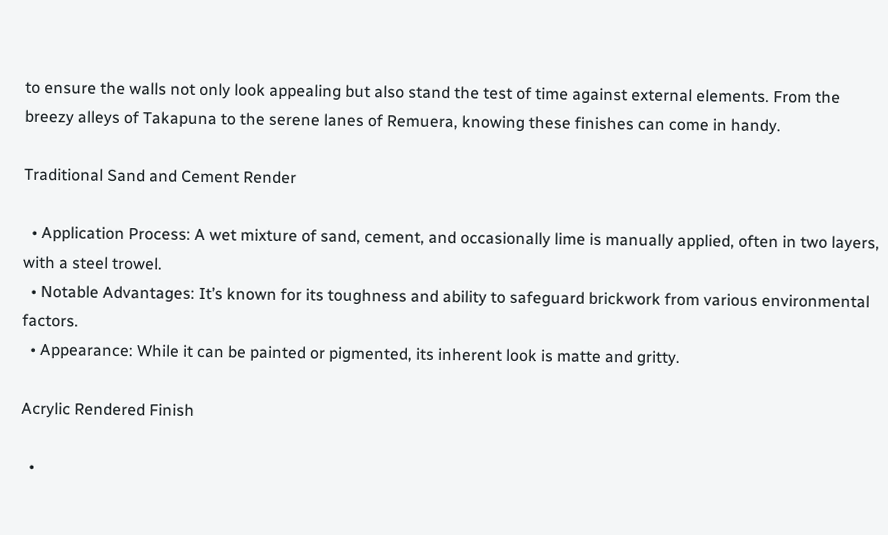to ensure the walls not only look appealing but also stand the test of time against external elements. From the breezy alleys of Takapuna to the serene lanes of Remuera, knowing these finishes can come in handy.

Traditional Sand and Cement Render

  • Application Process: A wet mixture of sand, cement, and occasionally lime is manually applied, often in two layers, with a steel trowel.
  • Notable Advantages: It’s known for its toughness and ability to safeguard brickwork from various environmental factors.
  • Appearance: While it can be painted or pigmented, its inherent look is matte and gritty.

Acrylic Rendered Finish

  •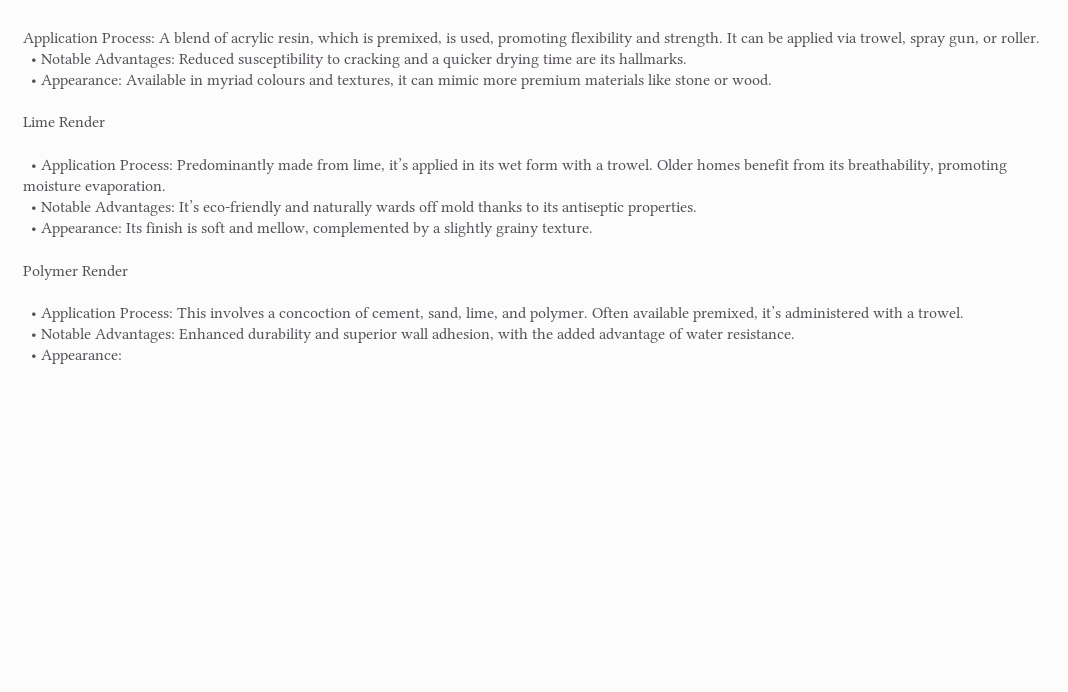Application Process: A blend of acrylic resin, which is premixed, is used, promoting flexibility and strength. It can be applied via trowel, spray gun, or roller.
  • Notable Advantages: Reduced susceptibility to cracking and a quicker drying time are its hallmarks.
  • Appearance: Available in myriad colours and textures, it can mimic more premium materials like stone or wood.

Lime Render

  • Application Process: Predominantly made from lime, it’s applied in its wet form with a trowel. Older homes benefit from its breathability, promoting moisture evaporation.
  • Notable Advantages: It’s eco-friendly and naturally wards off mold thanks to its antiseptic properties.
  • Appearance: Its finish is soft and mellow, complemented by a slightly grainy texture.

Polymer Render

  • Application Process: This involves a concoction of cement, sand, lime, and polymer. Often available premixed, it’s administered with a trowel.
  • Notable Advantages: Enhanced durability and superior wall adhesion, with the added advantage of water resistance.
  • Appearance: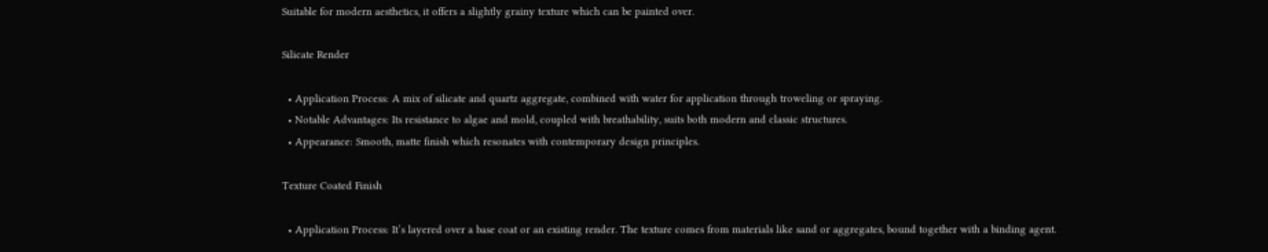Suitable for modern aesthetics, it offers a slightly grainy texture which can be painted over.

Silicate Render

  • Application Process: A mix of silicate and quartz aggregate, combined with water for application through troweling or spraying.
  • Notable Advantages: Its resistance to algae and mold, coupled with breathability, suits both modern and classic structures.
  • Appearance: Smooth, matte finish which resonates with contemporary design principles.

Texture Coated Finish

  • Application Process: It’s layered over a base coat or an existing render. The texture comes from materials like sand or aggregates, bound together with a binding agent.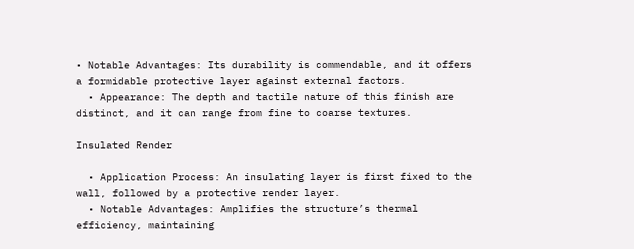• Notable Advantages: Its durability is commendable, and it offers a formidable protective layer against external factors.
  • Appearance: The depth and tactile nature of this finish are distinct, and it can range from fine to coarse textures.

Insulated Render

  • Application Process: An insulating layer is first fixed to the wall, followed by a protective render layer.
  • Notable Advantages: Amplifies the structure’s thermal efficiency, maintaining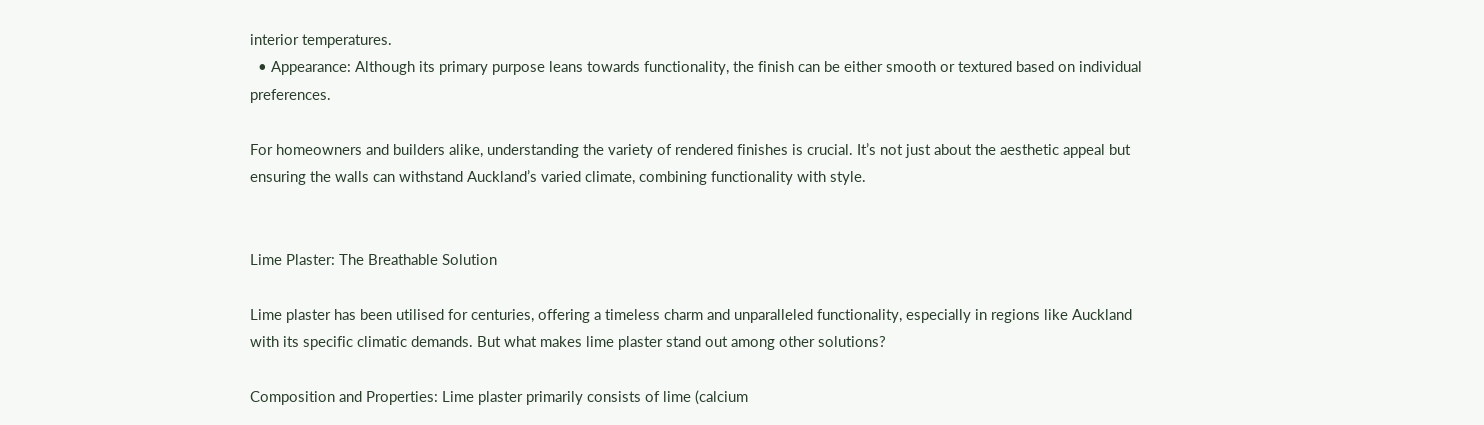interior temperatures.
  • Appearance: Although its primary purpose leans towards functionality, the finish can be either smooth or textured based on individual preferences.

For homeowners and builders alike, understanding the variety of rendered finishes is crucial. It’s not just about the aesthetic appeal but ensuring the walls can withstand Auckland’s varied climate, combining functionality with style.


Lime Plaster: The Breathable Solution

Lime plaster has been utilised for centuries, offering a timeless charm and unparalleled functionality, especially in regions like Auckland with its specific climatic demands. But what makes lime plaster stand out among other solutions?

Composition and Properties: Lime plaster primarily consists of lime (calcium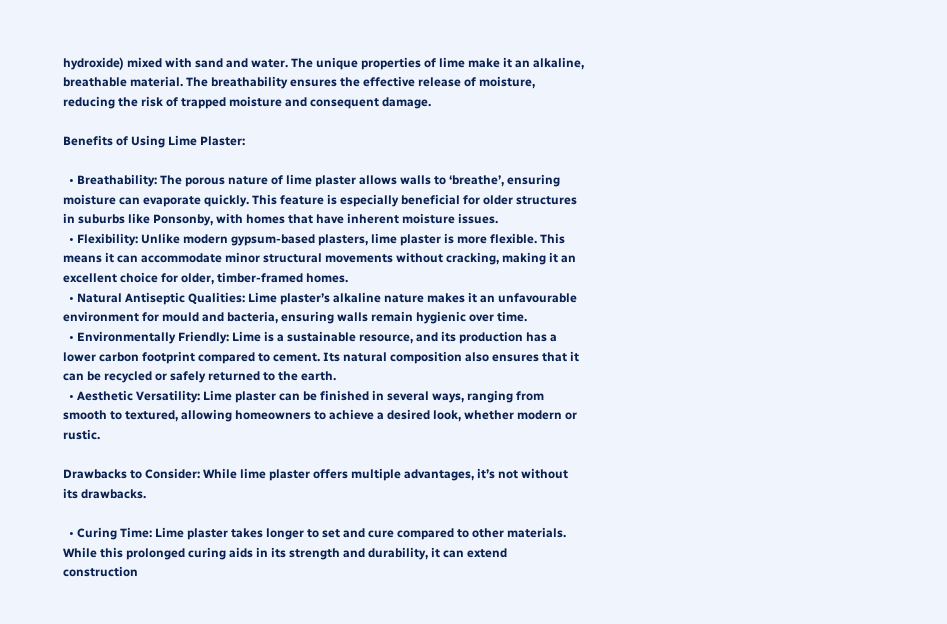hydroxide) mixed with sand and water. The unique properties of lime make it an alkaline, breathable material. The breathability ensures the effective release of moisture, reducing the risk of trapped moisture and consequent damage.

Benefits of Using Lime Plaster:

  • Breathability: The porous nature of lime plaster allows walls to ‘breathe’, ensuring moisture can evaporate quickly. This feature is especially beneficial for older structures in suburbs like Ponsonby, with homes that have inherent moisture issues.
  • Flexibility: Unlike modern gypsum-based plasters, lime plaster is more flexible. This means it can accommodate minor structural movements without cracking, making it an excellent choice for older, timber-framed homes.
  • Natural Antiseptic Qualities: Lime plaster’s alkaline nature makes it an unfavourable environment for mould and bacteria, ensuring walls remain hygienic over time.
  • Environmentally Friendly: Lime is a sustainable resource, and its production has a lower carbon footprint compared to cement. Its natural composition also ensures that it can be recycled or safely returned to the earth.
  • Aesthetic Versatility: Lime plaster can be finished in several ways, ranging from smooth to textured, allowing homeowners to achieve a desired look, whether modern or rustic.

Drawbacks to Consider: While lime plaster offers multiple advantages, it’s not without its drawbacks.

  • Curing Time: Lime plaster takes longer to set and cure compared to other materials. While this prolonged curing aids in its strength and durability, it can extend construction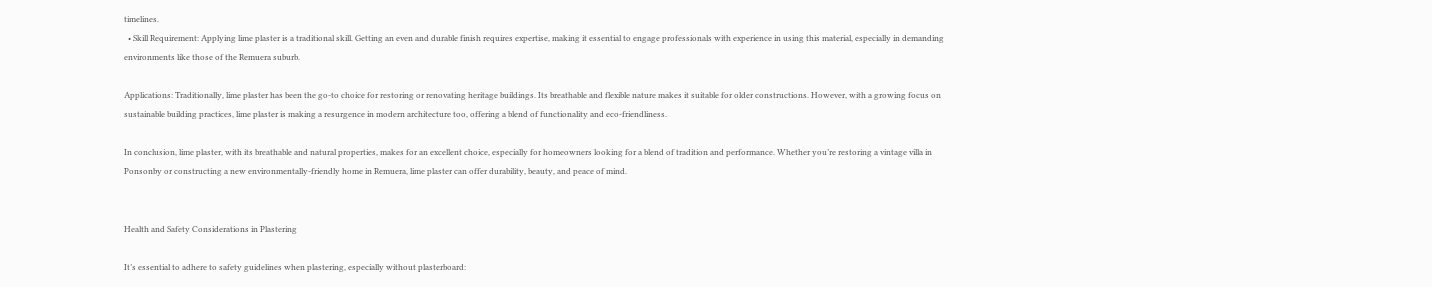timelines.
  • Skill Requirement: Applying lime plaster is a traditional skill. Getting an even and durable finish requires expertise, making it essential to engage professionals with experience in using this material, especially in demanding environments like those of the Remuera suburb.

Applications: Traditionally, lime plaster has been the go-to choice for restoring or renovating heritage buildings. Its breathable and flexible nature makes it suitable for older constructions. However, with a growing focus on sustainable building practices, lime plaster is making a resurgence in modern architecture too, offering a blend of functionality and eco-friendliness.

In conclusion, lime plaster, with its breathable and natural properties, makes for an excellent choice, especially for homeowners looking for a blend of tradition and performance. Whether you’re restoring a vintage villa in Ponsonby or constructing a new environmentally-friendly home in Remuera, lime plaster can offer durability, beauty, and peace of mind.


Health and Safety Considerations in Plastering

It’s essential to adhere to safety guidelines when plastering, especially without plasterboard: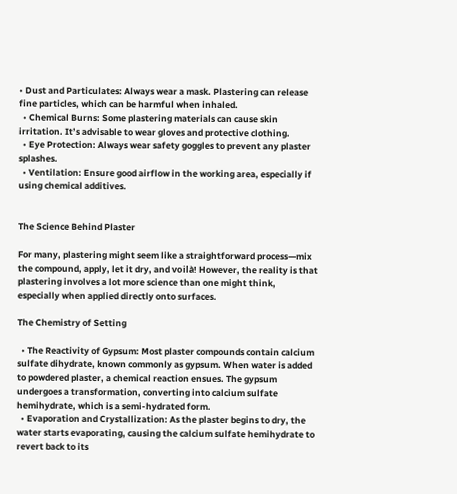• Dust and Particulates: Always wear a mask. Plastering can release fine particles, which can be harmful when inhaled.
  • Chemical Burns: Some plastering materials can cause skin irritation. It’s advisable to wear gloves and protective clothing.
  • Eye Protection: Always wear safety goggles to prevent any plaster splashes.
  • Ventilation: Ensure good airflow in the working area, especially if using chemical additives.


The Science Behind Plaster

For many, plastering might seem like a straightforward process—mix the compound, apply, let it dry, and voilà! However, the reality is that plastering involves a lot more science than one might think, especially when applied directly onto surfaces.

The Chemistry of Setting

  • The Reactivity of Gypsum: Most plaster compounds contain calcium sulfate dihydrate, known commonly as gypsum. When water is added to powdered plaster, a chemical reaction ensues. The gypsum undergoes a transformation, converting into calcium sulfate hemihydrate, which is a semi-hydrated form.
  • Evaporation and Crystallization: As the plaster begins to dry, the water starts evaporating, causing the calcium sulfate hemihydrate to revert back to its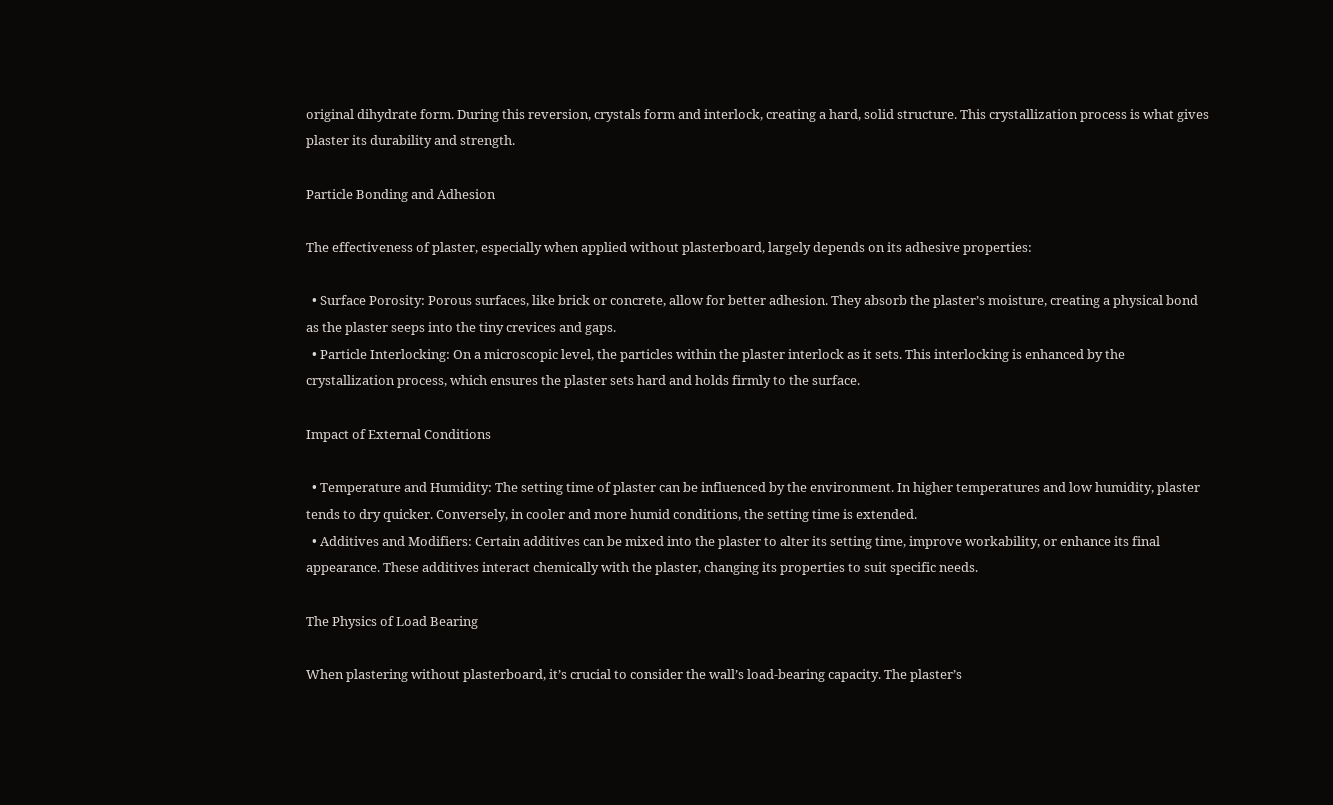original dihydrate form. During this reversion, crystals form and interlock, creating a hard, solid structure. This crystallization process is what gives plaster its durability and strength.

Particle Bonding and Adhesion

The effectiveness of plaster, especially when applied without plasterboard, largely depends on its adhesive properties:

  • Surface Porosity: Porous surfaces, like brick or concrete, allow for better adhesion. They absorb the plaster’s moisture, creating a physical bond as the plaster seeps into the tiny crevices and gaps.
  • Particle Interlocking: On a microscopic level, the particles within the plaster interlock as it sets. This interlocking is enhanced by the crystallization process, which ensures the plaster sets hard and holds firmly to the surface.

Impact of External Conditions

  • Temperature and Humidity: The setting time of plaster can be influenced by the environment. In higher temperatures and low humidity, plaster tends to dry quicker. Conversely, in cooler and more humid conditions, the setting time is extended.
  • Additives and Modifiers: Certain additives can be mixed into the plaster to alter its setting time, improve workability, or enhance its final appearance. These additives interact chemically with the plaster, changing its properties to suit specific needs.

The Physics of Load Bearing

When plastering without plasterboard, it’s crucial to consider the wall’s load-bearing capacity. The plaster’s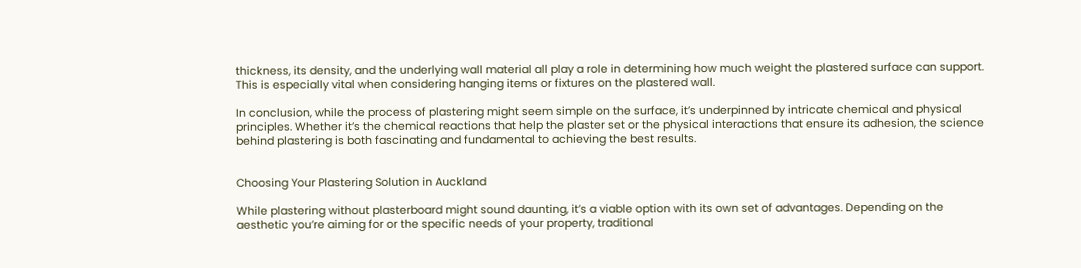thickness, its density, and the underlying wall material all play a role in determining how much weight the plastered surface can support. This is especially vital when considering hanging items or fixtures on the plastered wall.

In conclusion, while the process of plastering might seem simple on the surface, it’s underpinned by intricate chemical and physical principles. Whether it’s the chemical reactions that help the plaster set or the physical interactions that ensure its adhesion, the science behind plastering is both fascinating and fundamental to achieving the best results.


Choosing Your Plastering Solution in Auckland

While plastering without plasterboard might sound daunting, it’s a viable option with its own set of advantages. Depending on the aesthetic you’re aiming for or the specific needs of your property, traditional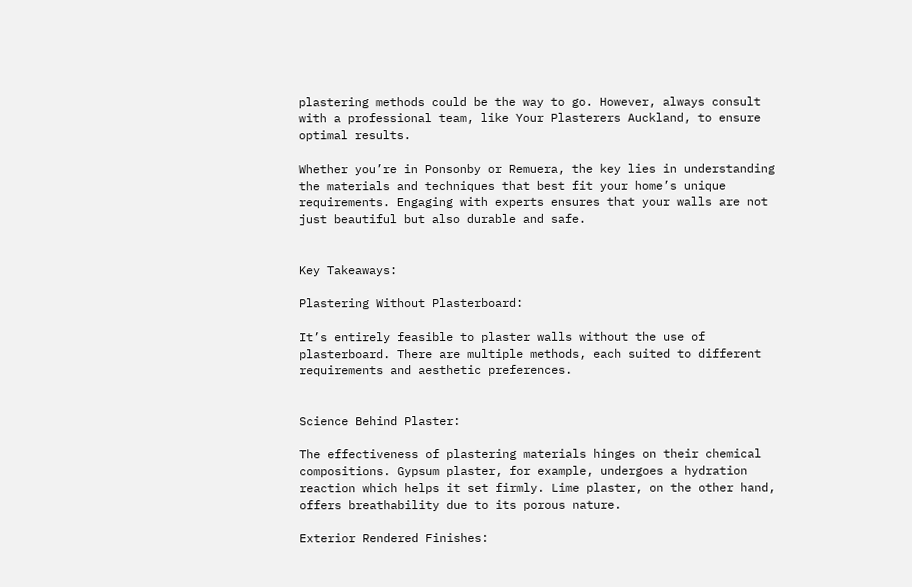plastering methods could be the way to go. However, always consult with a professional team, like Your Plasterers Auckland, to ensure optimal results.

Whether you’re in Ponsonby or Remuera, the key lies in understanding the materials and techniques that best fit your home’s unique requirements. Engaging with experts ensures that your walls are not just beautiful but also durable and safe.


Key Takeaways:

Plastering Without Plasterboard:

It’s entirely feasible to plaster walls without the use of plasterboard. There are multiple methods, each suited to different requirements and aesthetic preferences.


Science Behind Plaster:

The effectiveness of plastering materials hinges on their chemical compositions. Gypsum plaster, for example, undergoes a hydration reaction which helps it set firmly. Lime plaster, on the other hand, offers breathability due to its porous nature.

Exterior Rendered Finishes: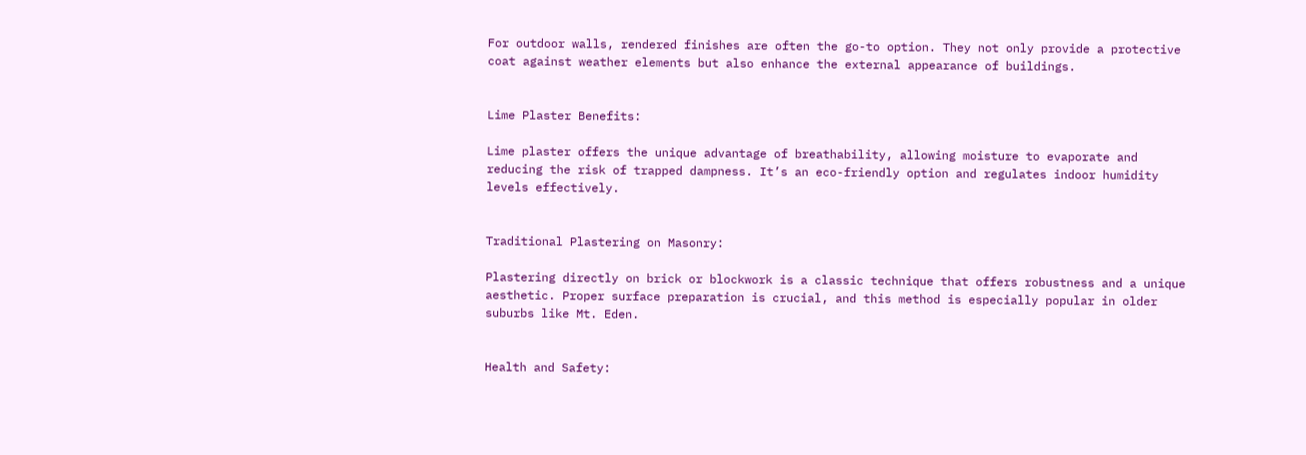For outdoor walls, rendered finishes are often the go-to option. They not only provide a protective coat against weather elements but also enhance the external appearance of buildings.


Lime Plaster Benefits:

Lime plaster offers the unique advantage of breathability, allowing moisture to evaporate and reducing the risk of trapped dampness. It’s an eco-friendly option and regulates indoor humidity levels effectively.


Traditional Plastering on Masonry:

Plastering directly on brick or blockwork is a classic technique that offers robustness and a unique aesthetic. Proper surface preparation is crucial, and this method is especially popular in older suburbs like Mt. Eden.


Health and Safety: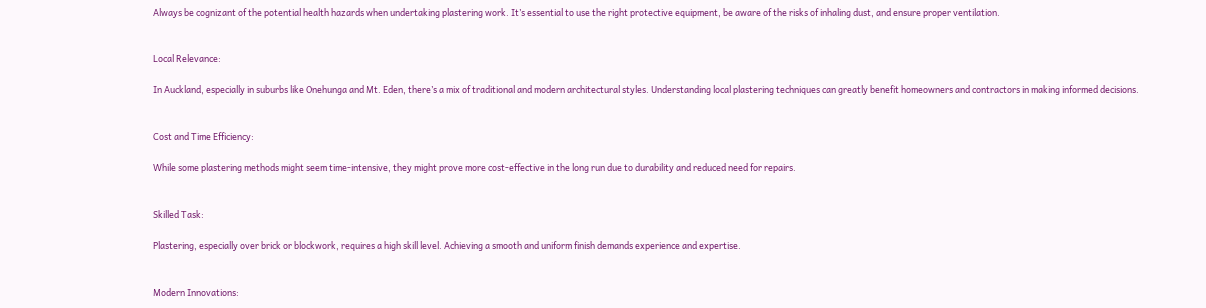Always be cognizant of the potential health hazards when undertaking plastering work. It’s essential to use the right protective equipment, be aware of the risks of inhaling dust, and ensure proper ventilation.


Local Relevance:

In Auckland, especially in suburbs like Onehunga and Mt. Eden, there’s a mix of traditional and modern architectural styles. Understanding local plastering techniques can greatly benefit homeowners and contractors in making informed decisions.


Cost and Time Efficiency:

While some plastering methods might seem time-intensive, they might prove more cost-effective in the long run due to durability and reduced need for repairs.


Skilled Task:

Plastering, especially over brick or blockwork, requires a high skill level. Achieving a smooth and uniform finish demands experience and expertise.


Modern Innovations: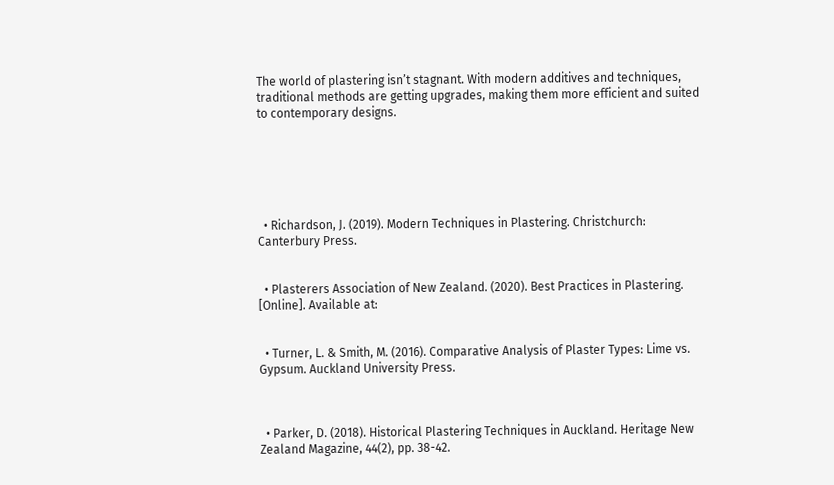The world of plastering isn’t stagnant. With modern additives and techniques, traditional methods are getting upgrades, making them more efficient and suited to contemporary designs.






  • Richardson, J. (2019). Modern Techniques in Plastering. Christchurch: Canterbury Press.


  • Plasterers Association of New Zealand. (2020). Best Practices in Plastering. [Online]. Available at:


  • Turner, L. & Smith, M. (2016). Comparative Analysis of Plaster Types: Lime vs. Gypsum. Auckland University Press.



  • Parker, D. (2018). Historical Plastering Techniques in Auckland. Heritage New Zealand Magazine, 44(2), pp. 38-42.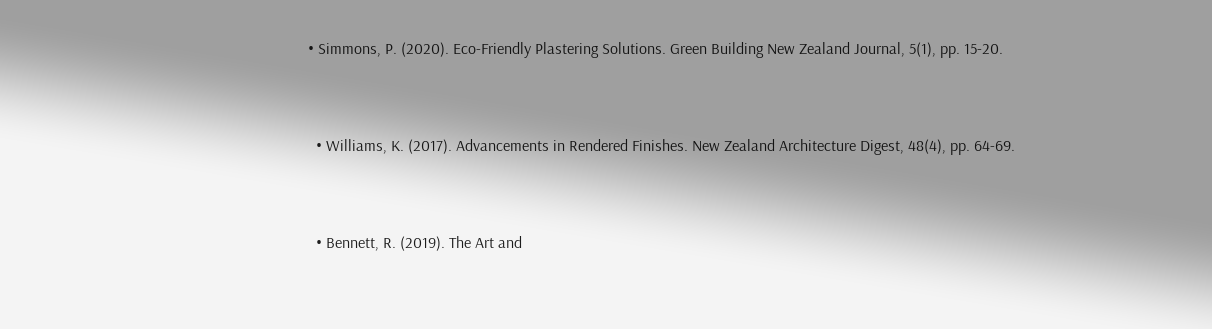• Simmons, P. (2020). Eco-Friendly Plastering Solutions. Green Building New Zealand Journal, 5(1), pp. 15-20.


  • Williams, K. (2017). Advancements in Rendered Finishes. New Zealand Architecture Digest, 48(4), pp. 64-69.


  • Bennett, R. (2019). The Art and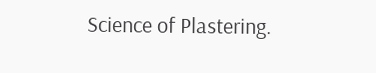Science of Plastering.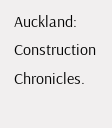Auckland: Construction Chronicles.